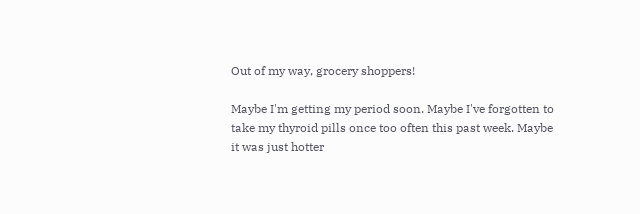Out of my way, grocery shoppers!

Maybe I'm getting my period soon. Maybe I've forgotten to take my thyroid pills once too often this past week. Maybe it was just hotter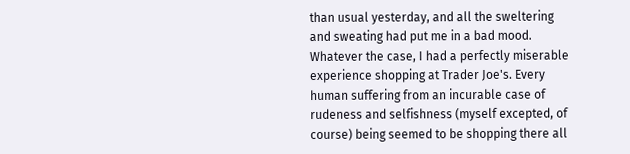than usual yesterday, and all the sweltering and sweating had put me in a bad mood. Whatever the case, I had a perfectly miserable experience shopping at Trader Joe's. Every human suffering from an incurable case of rudeness and selfishness (myself excepted, of course) being seemed to be shopping there all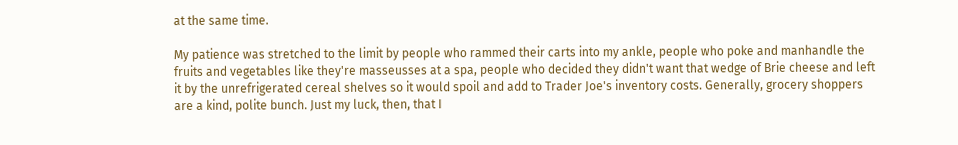at the same time.

My patience was stretched to the limit by people who rammed their carts into my ankle, people who poke and manhandle the fruits and vegetables like they're masseusses at a spa, people who decided they didn't want that wedge of Brie cheese and left it by the unrefrigerated cereal shelves so it would spoil and add to Trader Joe's inventory costs. Generally, grocery shoppers are a kind, polite bunch. Just my luck, then, that I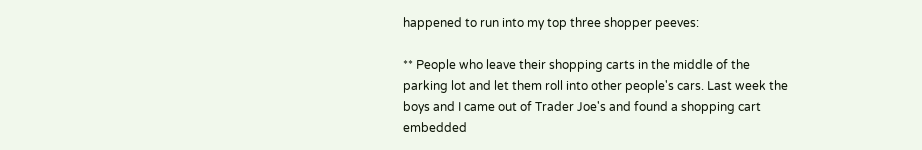happened to run into my top three shopper peeves:

** People who leave their shopping carts in the middle of the parking lot and let them roll into other people's cars. Last week the boys and I came out of Trader Joe's and found a shopping cart embedded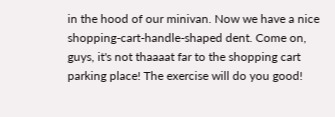in the hood of our minivan. Now we have a nice shopping-cart-handle-shaped dent. Come on, guys, it's not thaaaat far to the shopping cart parking place! The exercise will do you good!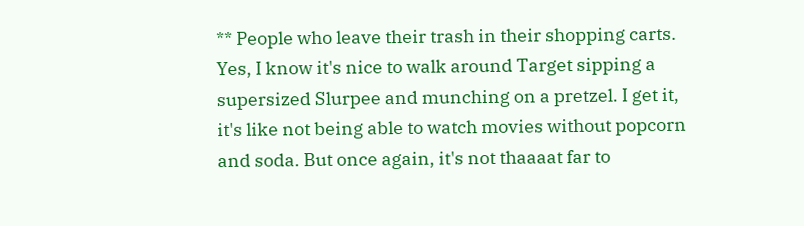** People who leave their trash in their shopping carts. Yes, I know it's nice to walk around Target sipping a supersized Slurpee and munching on a pretzel. I get it, it's like not being able to watch movies without popcorn and soda. But once again, it's not thaaaat far to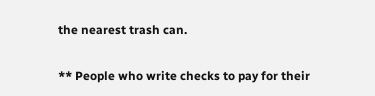the nearest trash can.

** People who write checks to pay for their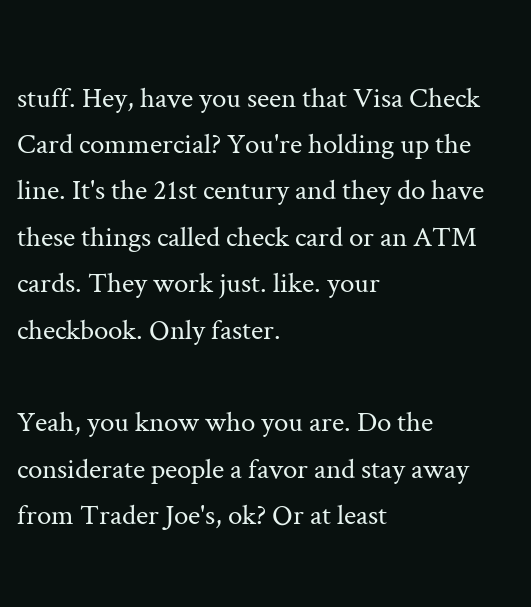stuff. Hey, have you seen that Visa Check Card commercial? You're holding up the line. It's the 21st century and they do have these things called check card or an ATM cards. They work just. like. your checkbook. Only faster.

Yeah, you know who you are. Do the considerate people a favor and stay away from Trader Joe's, ok? Or at least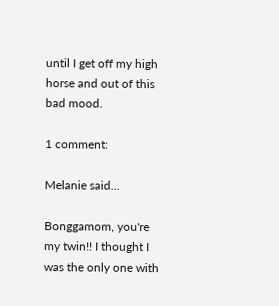until I get off my high horse and out of this bad mood.

1 comment:

Melanie said...

Bonggamom, you're my twin!! I thought I was the only one with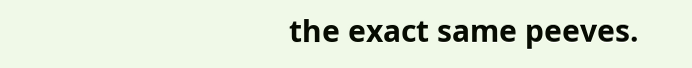the exact same peeves.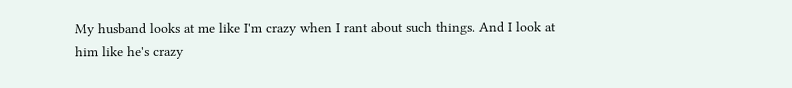My husband looks at me like I'm crazy when I rant about such things. And I look at him like he's crazy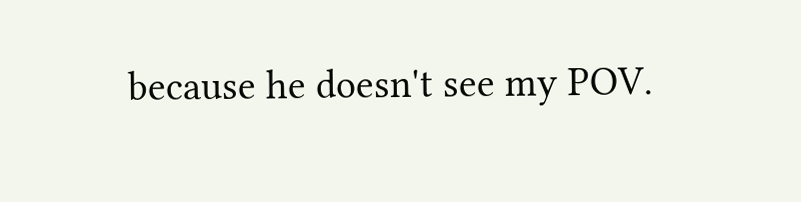because he doesn't see my POV.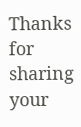Thanks for sharing your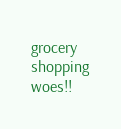grocery shopping woes!!